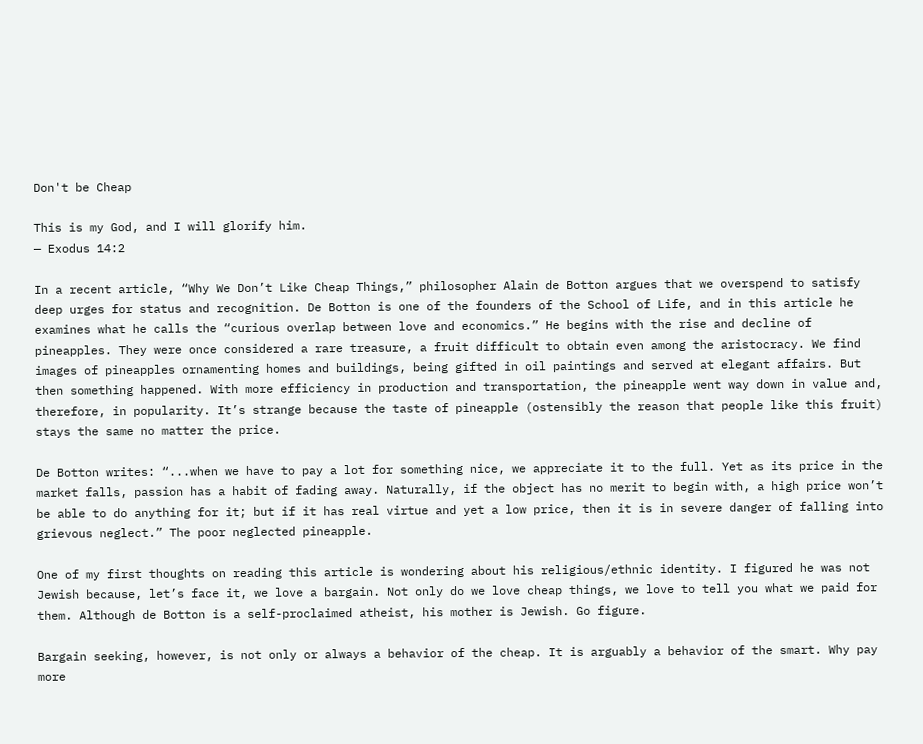Don't be Cheap

This is my God, and I will glorify him.
— Exodus 14:2

In a recent article, “Why We Don’t Like Cheap Things,” philosopher Alain de Botton argues that we overspend to satisfy deep urges for status and recognition. De Botton is one of the founders of the School of Life, and in this article he examines what he calls the “curious overlap between love and economics.” He begins with the rise and decline of pineapples. They were once considered a rare treasure, a fruit difficult to obtain even among the aristocracy. We find images of pineapples ornamenting homes and buildings, being gifted in oil paintings and served at elegant affairs. But then something happened. With more efficiency in production and transportation, the pineapple went way down in value and, therefore, in popularity. It’s strange because the taste of pineapple (ostensibly the reason that people like this fruit) stays the same no matter the price.

De Botton writes: “...when we have to pay a lot for something nice, we appreciate it to the full. Yet as its price in the market falls, passion has a habit of fading away. Naturally, if the object has no merit to begin with, a high price won’t be able to do anything for it; but if it has real virtue and yet a low price, then it is in severe danger of falling into grievous neglect.” The poor neglected pineapple.

One of my first thoughts on reading this article is wondering about his religious/ethnic identity. I figured he was not Jewish because, let’s face it, we love a bargain. Not only do we love cheap things, we love to tell you what we paid for them. Although de Botton is a self-proclaimed atheist, his mother is Jewish. Go figure.

Bargain seeking, however, is not only or always a behavior of the cheap. It is arguably a behavior of the smart. Why pay more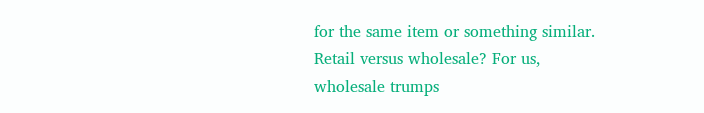for the same item or something similar. Retail versus wholesale? For us, wholesale trumps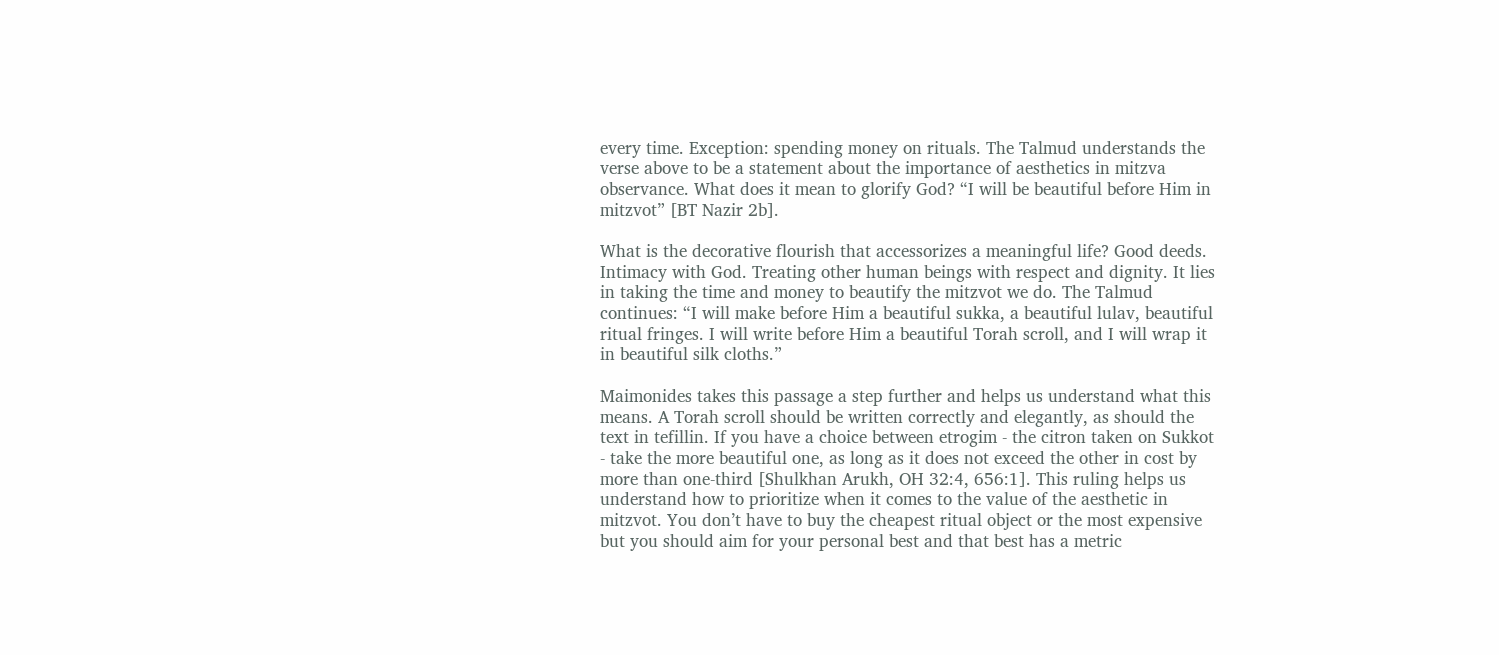every time. Exception: spending money on rituals. The Talmud understands the verse above to be a statement about the importance of aesthetics in mitzva observance. What does it mean to glorify God? “I will be beautiful before Him in mitzvot” [BT Nazir 2b].

What is the decorative flourish that accessorizes a meaningful life? Good deeds. Intimacy with God. Treating other human beings with respect and dignity. It lies in taking the time and money to beautify the mitzvot we do. The Talmud continues: “I will make before Him a beautiful sukka, a beautiful lulav, beautiful ritual fringes. I will write before Him a beautiful Torah scroll, and I will wrap it in beautiful silk cloths.”

Maimonides takes this passage a step further and helps us understand what this means. A Torah scroll should be written correctly and elegantly, as should the text in tefillin. If you have a choice between etrogim - the citron taken on Sukkot - take the more beautiful one, as long as it does not exceed the other in cost by more than one-third [Shulkhan Arukh, OH 32:4, 656:1]. This ruling helps us understand how to prioritize when it comes to the value of the aesthetic in mitzvot. You don’t have to buy the cheapest ritual object or the most expensive but you should aim for your personal best and that best has a metric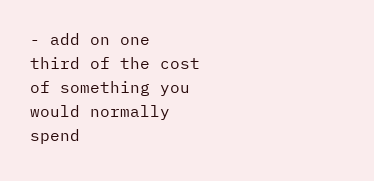- add on one third of the cost of something you would normally spend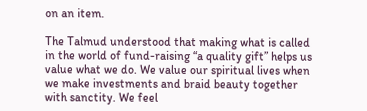on an item.

The Talmud understood that making what is called in the world of fund-raising “a quality gift” helps us value what we do. We value our spiritual lives when we make investments and braid beauty together with sanctity. We feel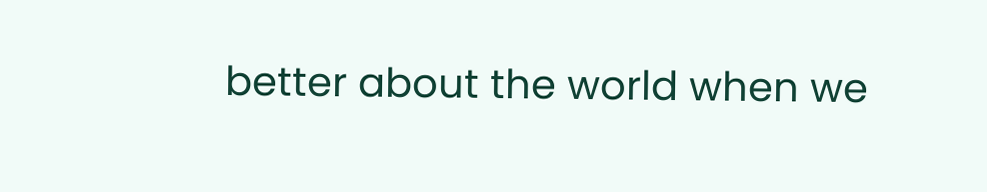better about the world when we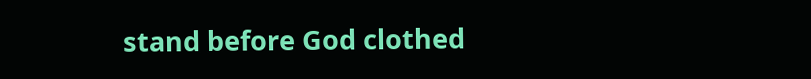stand before God clothed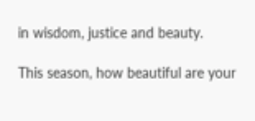in wisdom, justice and beauty.

This season, how beautiful are your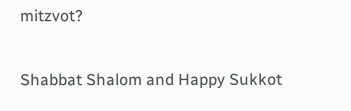mitzvot?

Shabbat Shalom and Happy Sukkot